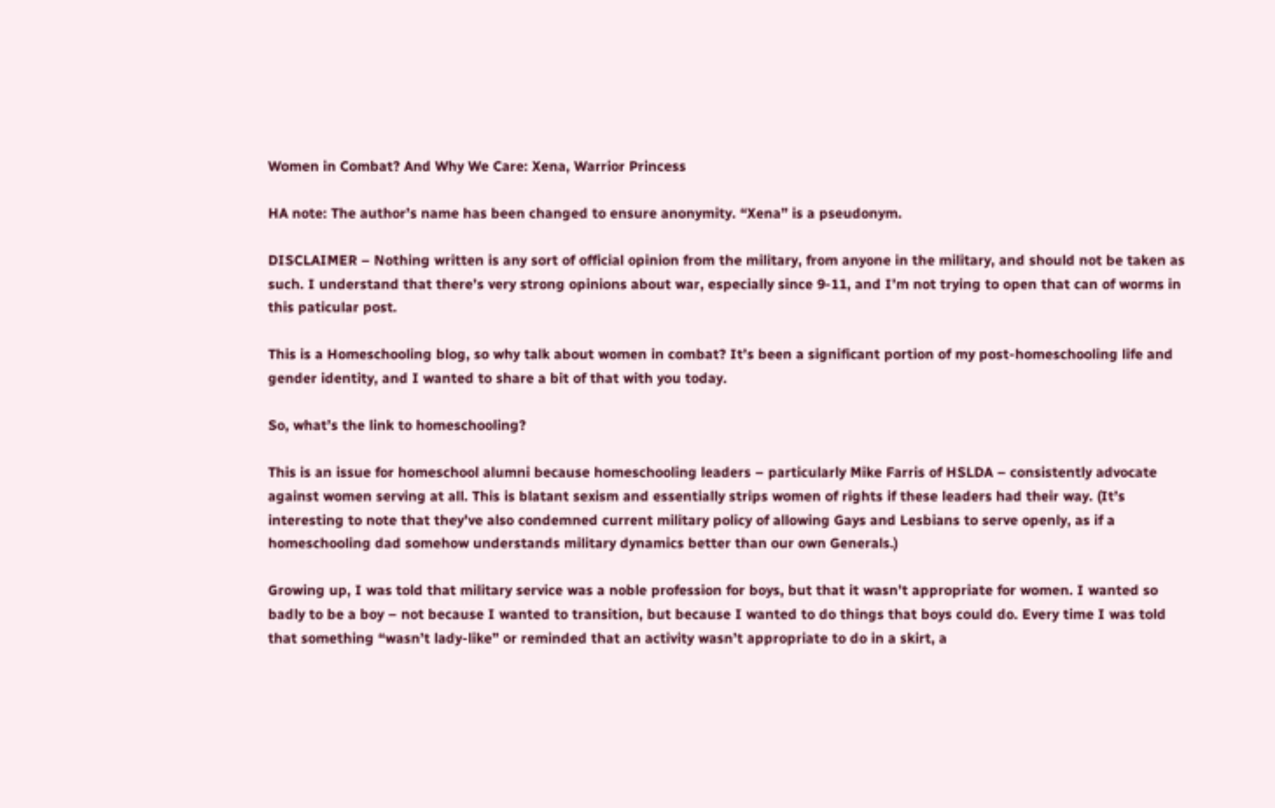Women in Combat? And Why We Care: Xena, Warrior Princess

HA note: The author’s name has been changed to ensure anonymity. “Xena” is a pseudonym.

DISCLAIMER – Nothing written is any sort of official opinion from the military, from anyone in the military, and should not be taken as such. I understand that there’s very strong opinions about war, especially since 9-11, and I’m not trying to open that can of worms in this paticular post.

This is a Homeschooling blog, so why talk about women in combat? It’s been a significant portion of my post-homeschooling life and gender identity, and I wanted to share a bit of that with you today.

So, what’s the link to homeschooling?

This is an issue for homeschool alumni because homeschooling leaders – particularly Mike Farris of HSLDA – consistently advocate against women serving at all. This is blatant sexism and essentially strips women of rights if these leaders had their way. (It’s interesting to note that they’ve also condemned current military policy of allowing Gays and Lesbians to serve openly, as if a homeschooling dad somehow understands military dynamics better than our own Generals.)

Growing up, I was told that military service was a noble profession for boys, but that it wasn’t appropriate for women. I wanted so badly to be a boy – not because I wanted to transition, but because I wanted to do things that boys could do. Every time I was told that something “wasn’t lady-like” or reminded that an activity wasn’t appropriate to do in a skirt, a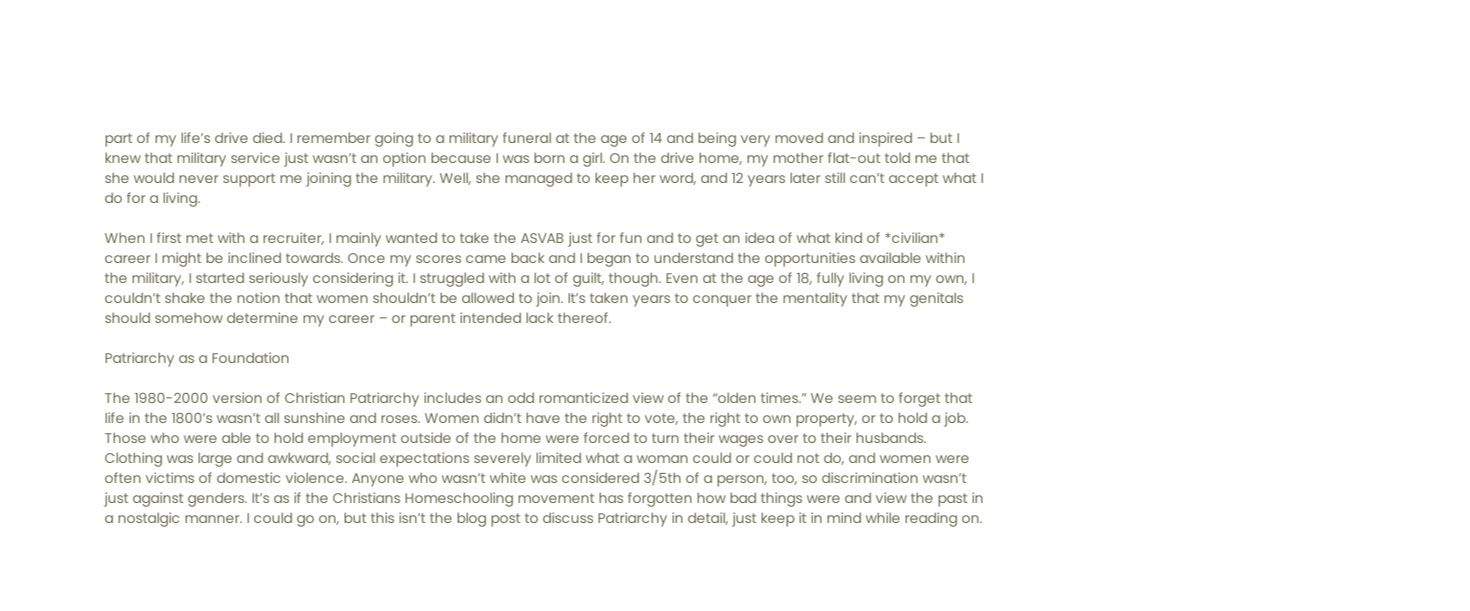part of my life’s drive died. I remember going to a military funeral at the age of 14 and being very moved and inspired – but I knew that military service just wasn’t an option because I was born a girl. On the drive home, my mother flat-out told me that she would never support me joining the military. Well, she managed to keep her word, and 12 years later still can’t accept what I do for a living.

When I first met with a recruiter, I mainly wanted to take the ASVAB just for fun and to get an idea of what kind of *civilian* career I might be inclined towards. Once my scores came back and I began to understand the opportunities available within the military, I started seriously considering it. I struggled with a lot of guilt, though. Even at the age of 18, fully living on my own, I couldn’t shake the notion that women shouldn’t be allowed to join. It’s taken years to conquer the mentality that my genitals should somehow determine my career – or parent intended lack thereof.

Patriarchy as a Foundation

The 1980-2000 version of Christian Patriarchy includes an odd romanticized view of the “olden times.” We seem to forget that life in the 1800’s wasn’t all sunshine and roses. Women didn’t have the right to vote, the right to own property, or to hold a job. Those who were able to hold employment outside of the home were forced to turn their wages over to their husbands. Clothing was large and awkward, social expectations severely limited what a woman could or could not do, and women were often victims of domestic violence. Anyone who wasn’t white was considered 3/5th of a person, too, so discrimination wasn’t just against genders. It’s as if the Christians Homeschooling movement has forgotten how bad things were and view the past in a nostalgic manner. I could go on, but this isn’t the blog post to discuss Patriarchy in detail, just keep it in mind while reading on.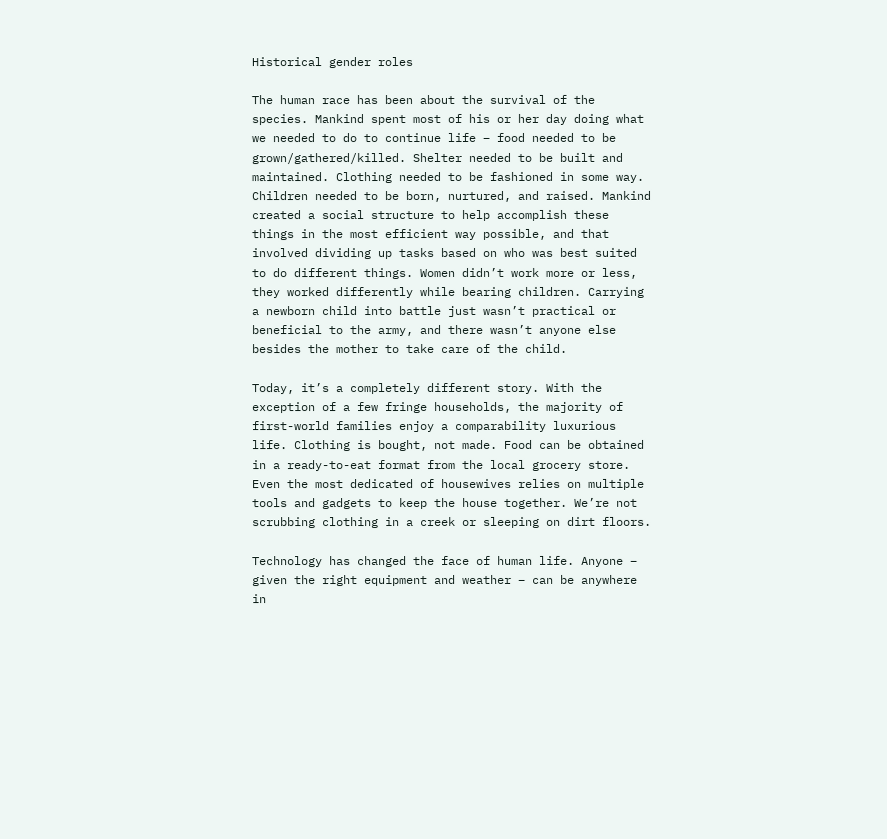Historical gender roles

The human race has been about the survival of the species. Mankind spent most of his or her day doing what we needed to do to continue life – food needed to be grown/gathered/killed. Shelter needed to be built and maintained. Clothing needed to be fashioned in some way. Children needed to be born, nurtured, and raised. Mankind created a social structure to help accomplish these things in the most efficient way possible, and that involved dividing up tasks based on who was best suited to do different things. Women didn’t work more or less, they worked differently while bearing children. Carrying a newborn child into battle just wasn’t practical or beneficial to the army, and there wasn’t anyone else besides the mother to take care of the child.

Today, it’s a completely different story. With the exception of a few fringe households, the majority of first-world families enjoy a comparability luxurious life. Clothing is bought, not made. Food can be obtained in a ready-to-eat format from the local grocery store. Even the most dedicated of housewives relies on multiple tools and gadgets to keep the house together. We’re not scrubbing clothing in a creek or sleeping on dirt floors.

Technology has changed the face of human life. Anyone – given the right equipment and weather – can be anywhere in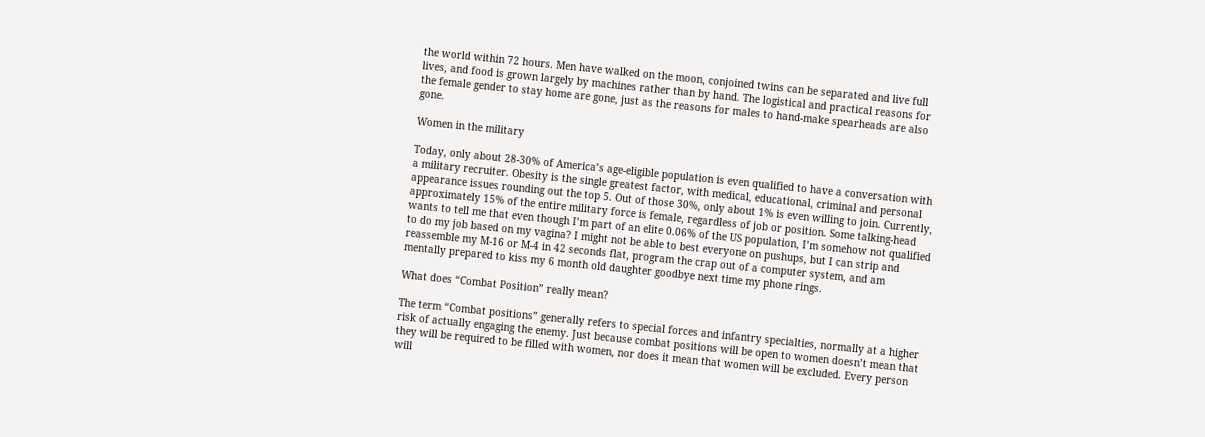the world within 72 hours. Men have walked on the moon, conjoined twins can be separated and live full lives, and food is grown largely by machines rather than by hand. The logistical and practical reasons for the female gender to stay home are gone, just as the reasons for males to hand-make spearheads are also gone.

Women in the military

Today, only about 28-30% of America’s age-eligible population is even qualified to have a conversation with a military recruiter. Obesity is the single greatest factor, with medical, educational, criminal and personal appearance issues rounding out the top 5. Out of those 30%, only about 1% is even willing to join. Currently, approximately 15% of the entire military force is female, regardless of job or position. Some talking-head wants to tell me that even though I’m part of an elite 0.06% of the US population, I’m somehow not qualified to do my job based on my vagina? I might not be able to best everyone on pushups, but I can strip and reassemble my M-16 or M-4 in 42 seconds flat, program the crap out of a computer system, and am mentally prepared to kiss my 6 month old daughter goodbye next time my phone rings.

What does “Combat Position” really mean?

The term “Combat positions” generally refers to special forces and infantry specialties, normally at a higher risk of actually engaging the enemy. Just because combat positions will be open to women doesn’t mean that they will be required to be filled with women, nor does it mean that women will be excluded. Every person will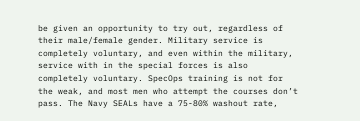be given an opportunity to try out, regardless of their male/female gender. Military service is completely voluntary, and even within the military, service with in the special forces is also completely voluntary. SpecOps training is not for the weak, and most men who attempt the courses don’t pass. The Navy SEALs have a 75-80% washout rate,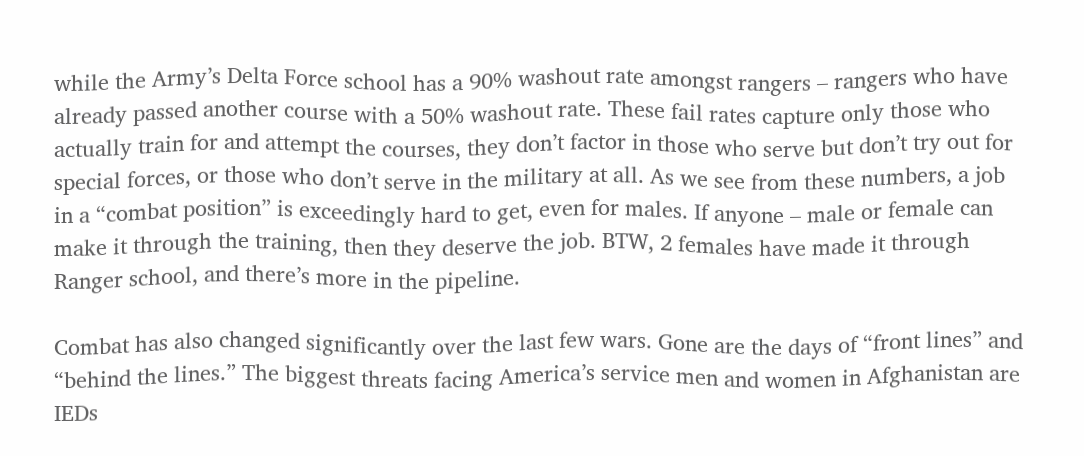while the Army’s Delta Force school has a 90% washout rate amongst rangers – rangers who have already passed another course with a 50% washout rate. These fail rates capture only those who actually train for and attempt the courses, they don’t factor in those who serve but don’t try out for special forces, or those who don’t serve in the military at all. As we see from these numbers, a job in a “combat position” is exceedingly hard to get, even for males. If anyone – male or female can make it through the training, then they deserve the job. BTW, 2 females have made it through Ranger school, and there’s more in the pipeline.

Combat has also changed significantly over the last few wars. Gone are the days of “front lines” and “behind the lines.” The biggest threats facing America’s service men and women in Afghanistan are IEDs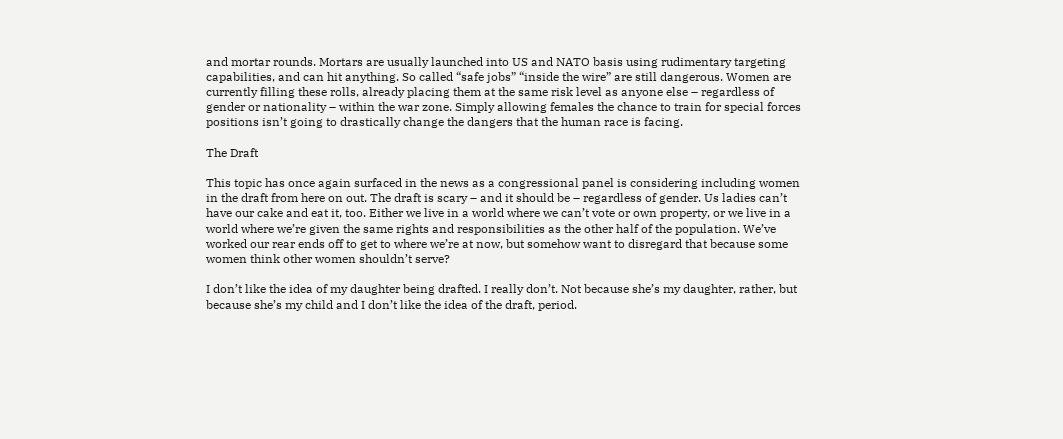and mortar rounds. Mortars are usually launched into US and NATO basis using rudimentary targeting capabilities, and can hit anything. So called “safe jobs” “inside the wire” are still dangerous. Women are currently filling these rolls, already placing them at the same risk level as anyone else – regardless of gender or nationality – within the war zone. Simply allowing females the chance to train for special forces positions isn’t going to drastically change the dangers that the human race is facing.

The Draft

This topic has once again surfaced in the news as a congressional panel is considering including women in the draft from here on out. The draft is scary – and it should be – regardless of gender. Us ladies can’t have our cake and eat it, too. Either we live in a world where we can’t vote or own property, or we live in a world where we’re given the same rights and responsibilities as the other half of the population. We’ve worked our rear ends off to get to where we’re at now, but somehow want to disregard that because some women think other women shouldn’t serve?

I don’t like the idea of my daughter being drafted. I really don’t. Not because she’s my daughter, rather, but because she’s my child and I don’t like the idea of the draft, period.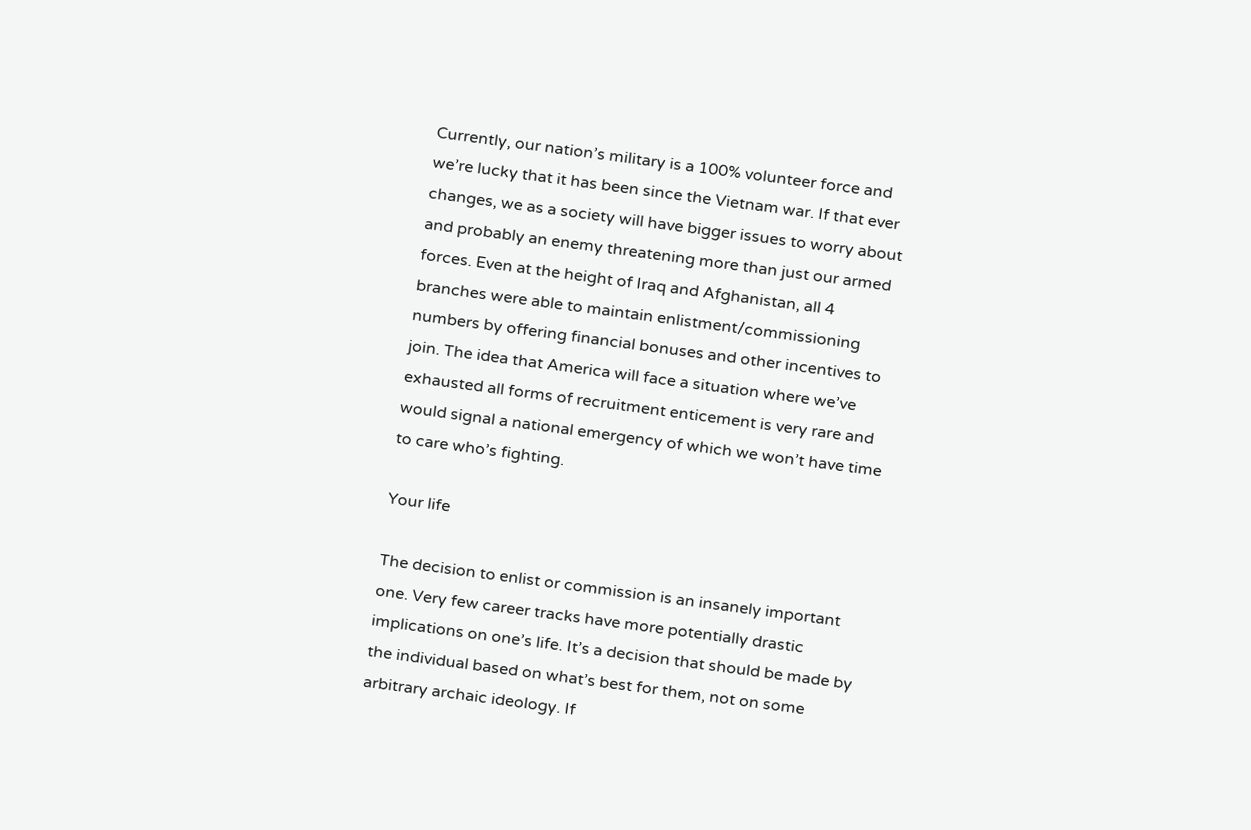Currently, our nation’s military is a 100% volunteer force and we’re lucky that it has been since the Vietnam war. If that ever changes, we as a society will have bigger issues to worry about and probably an enemy threatening more than just our armed forces. Even at the height of Iraq and Afghanistan, all 4 branches were able to maintain enlistment/commissioning numbers by offering financial bonuses and other incentives to join. The idea that America will face a situation where we’ve exhausted all forms of recruitment enticement is very rare and would signal a national emergency of which we won’t have time to care who’s fighting.

Your life

The decision to enlist or commission is an insanely important one. Very few career tracks have more potentially drastic implications on one’s life. It’s a decision that should be made by the individual based on what’s best for them, not on some arbitrary archaic ideology. If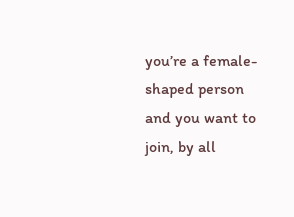you’re a female-shaped person and you want to join, by all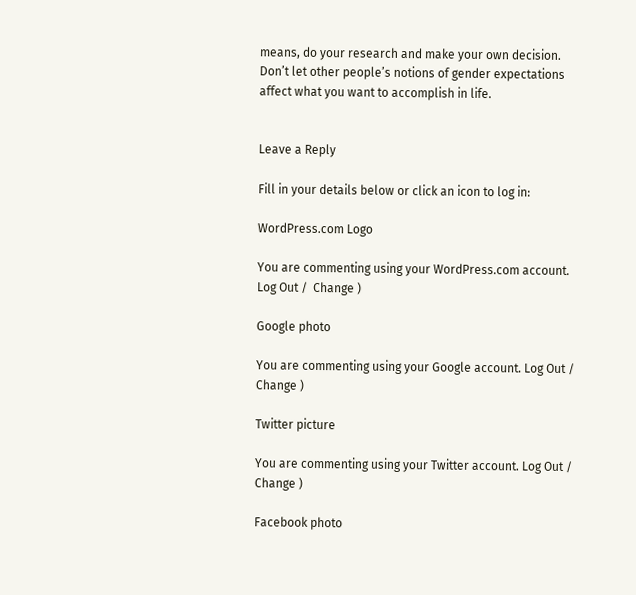means, do your research and make your own decision. Don’t let other people’s notions of gender expectations affect what you want to accomplish in life.


Leave a Reply

Fill in your details below or click an icon to log in:

WordPress.com Logo

You are commenting using your WordPress.com account. Log Out /  Change )

Google photo

You are commenting using your Google account. Log Out /  Change )

Twitter picture

You are commenting using your Twitter account. Log Out /  Change )

Facebook photo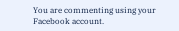You are commenting using your Facebook account.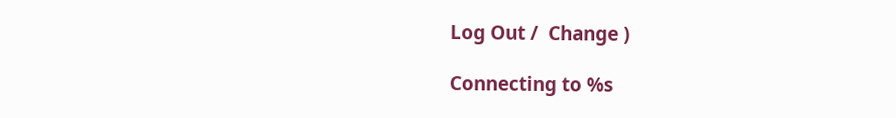Log Out /  Change )

Connecting to %s